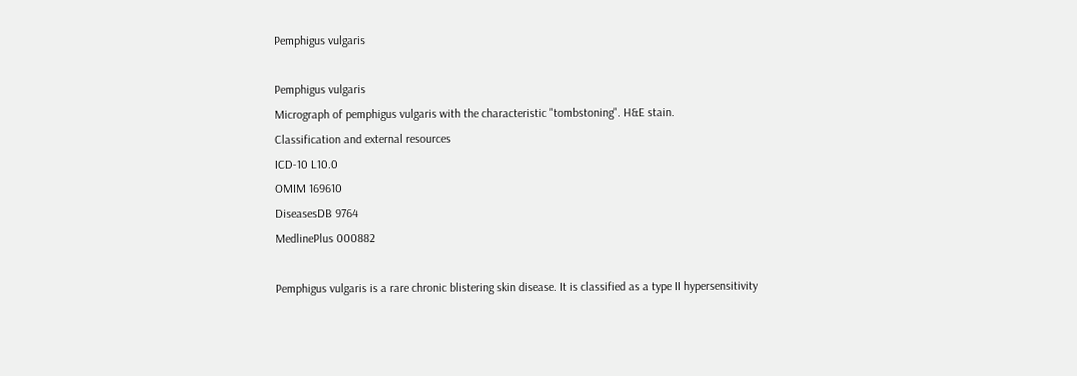Pemphigus vulgaris

Pemphigus vulgaris
Micrograph of pemphigus vulgaris with the characteristic "tombstoning". H&E stain.
Classification and external resources
ICD-10 L10.0
OMIM 169610
DiseasesDB 9764
MedlinePlus 000882

Pemphigus vulgaris is a rare chronic blistering skin disease. It is classified as a type II hypersensitivity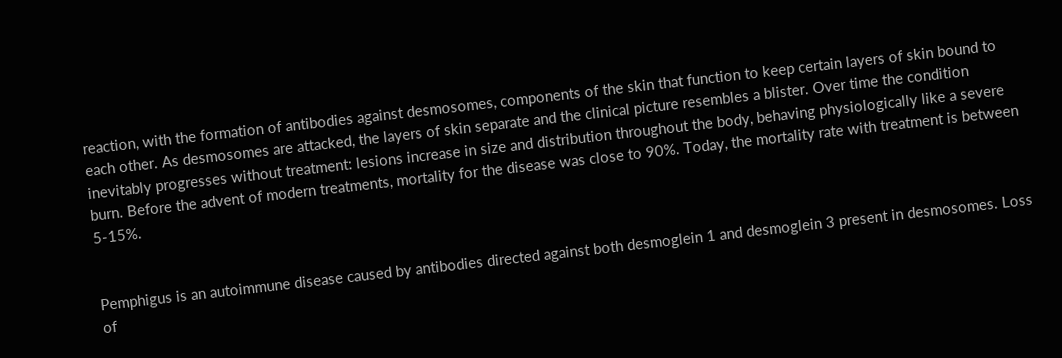reaction, with the formation of antibodies against desmosomes, components of the skin that function to keep certain layers of skin bound to each other. As desmosomes are attacked, the layers of skin separate and the clinical picture resembles a blister. Over time the condition inevitably progresses without treatment: lesions increase in size and distribution throughout the body, behaving physiologically like a severe burn. Before the advent of modern treatments, mortality for the disease was close to 90%. Today, the mortality rate with treatment is between 5-15%.


Pemphigus is an autoimmune disease caused by antibodies directed against both desmoglein 1 and desmoglein 3 present in desmosomes. Loss of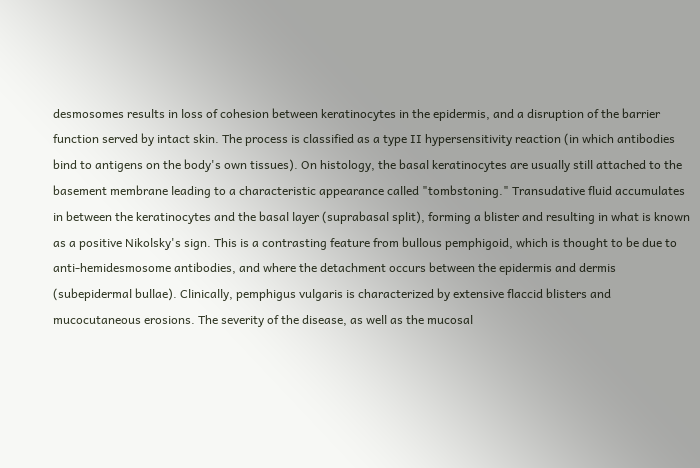desmosomes results in loss of cohesion between keratinocytes in the epidermis, and a disruption of the barrier function served by intact skin. The process is classified as a type II hypersensitivity reaction (in which antibodies bind to antigens on the body's own tissues). On histology, the basal keratinocytes are usually still attached to the basement membrane leading to a characteristic appearance called "tombstoning." Transudative fluid accumulates in between the keratinocytes and the basal layer (suprabasal split), forming a blister and resulting in what is known as a positive Nikolsky's sign. This is a contrasting feature from bullous pemphigoid, which is thought to be due to anti-hemidesmosome antibodies, and where the detachment occurs between the epidermis and dermis (subepidermal bullae). Clinically, pemphigus vulgaris is characterized by extensive flaccid blisters and mucocutaneous erosions. The severity of the disease, as well as the mucosal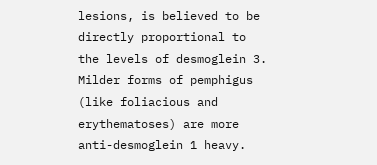lesions, is believed to be directly proportional to the levels of desmoglein 3. Milder forms of pemphigus (like foliacious and erythematoses) are more anti-desmoglein 1 heavy.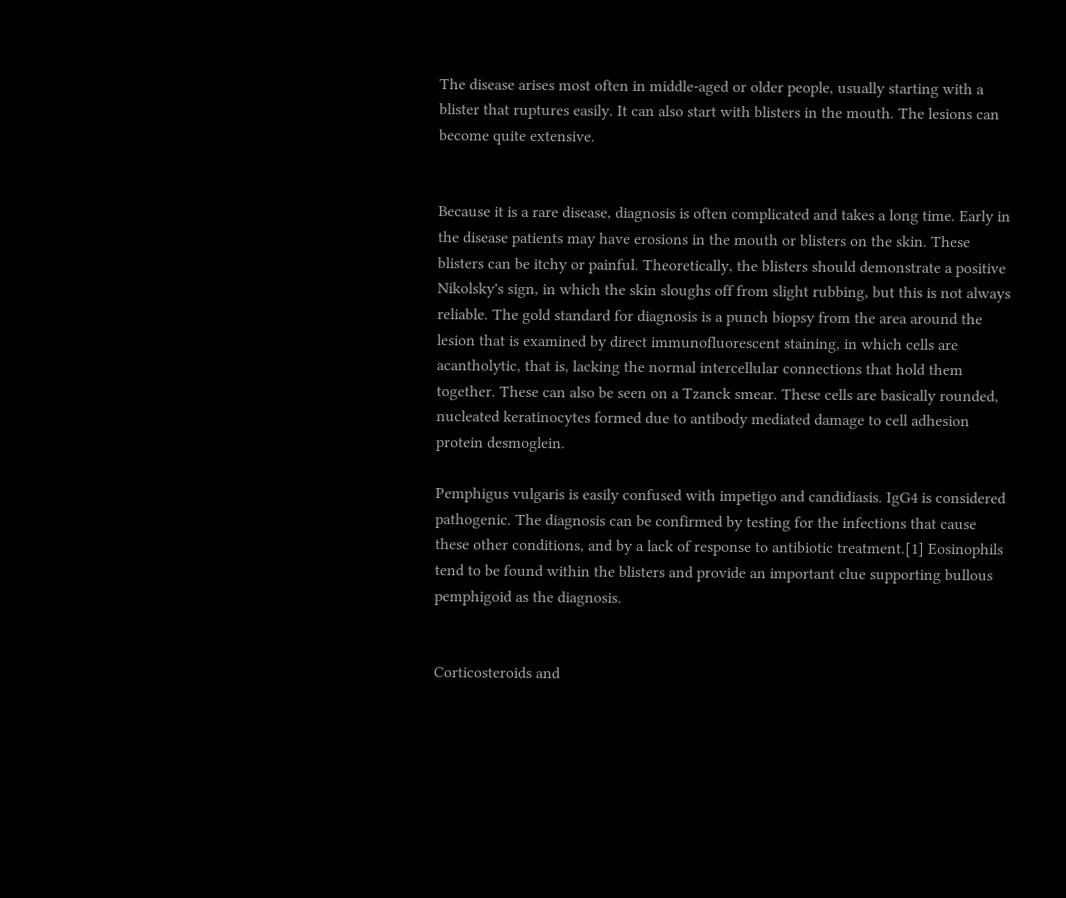The disease arises most often in middle-aged or older people, usually starting with a blister that ruptures easily. It can also start with blisters in the mouth. The lesions can become quite extensive.


Because it is a rare disease, diagnosis is often complicated and takes a long time. Early in the disease patients may have erosions in the mouth or blisters on the skin. These blisters can be itchy or painful. Theoretically, the blisters should demonstrate a positive Nikolsky's sign, in which the skin sloughs off from slight rubbing, but this is not always reliable. The gold standard for diagnosis is a punch biopsy from the area around the lesion that is examined by direct immunofluorescent staining, in which cells are acantholytic, that is, lacking the normal intercellular connections that hold them together. These can also be seen on a Tzanck smear. These cells are basically rounded, nucleated keratinocytes formed due to antibody mediated damage to cell adhesion protein desmoglein.

Pemphigus vulgaris is easily confused with impetigo and candidiasis. IgG4 is considered pathogenic. The diagnosis can be confirmed by testing for the infections that cause these other conditions, and by a lack of response to antibiotic treatment.[1] Eosinophils tend to be found within the blisters and provide an important clue supporting bullous pemphigoid as the diagnosis.


Corticosteroids and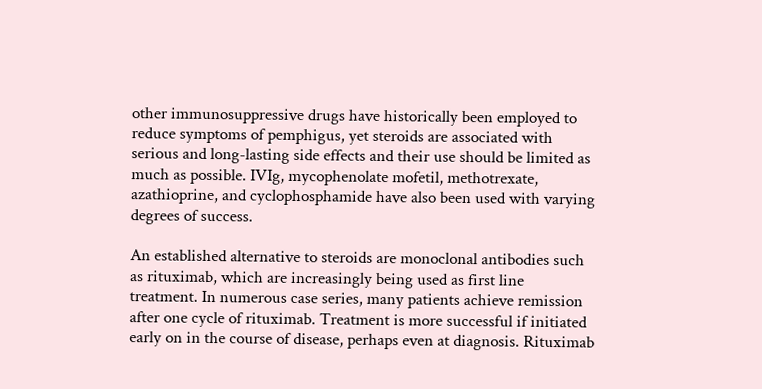other immunosuppressive drugs have historically been employed to reduce symptoms of pemphigus, yet steroids are associated with serious and long-lasting side effects and their use should be limited as much as possible. IVIg, mycophenolate mofetil, methotrexate, azathioprine, and cyclophosphamide have also been used with varying degrees of success.

An established alternative to steroids are monoclonal antibodies such as rituximab, which are increasingly being used as first line treatment. In numerous case series, many patients achieve remission after one cycle of rituximab. Treatment is more successful if initiated early on in the course of disease, perhaps even at diagnosis. Rituximab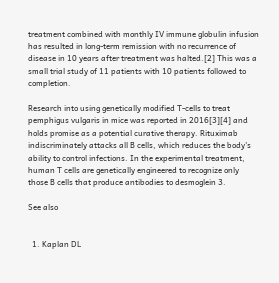treatment combined with monthly IV immune globulin infusion has resulted in long-term remission with no recurrence of disease in 10 years after treatment was halted.[2] This was a small trial study of 11 patients with 10 patients followed to completion.

Research into using genetically modified T-cells to treat pemphigus vulgaris in mice was reported in 2016[3][4] and holds promise as a potential curative therapy. Rituximab indiscriminately attacks all B cells, which reduces the body's ability to control infections. In the experimental treatment, human T cells are genetically engineered to recognize only those B cells that produce antibodies to desmoglein 3.

See also


  1. Kaplan DL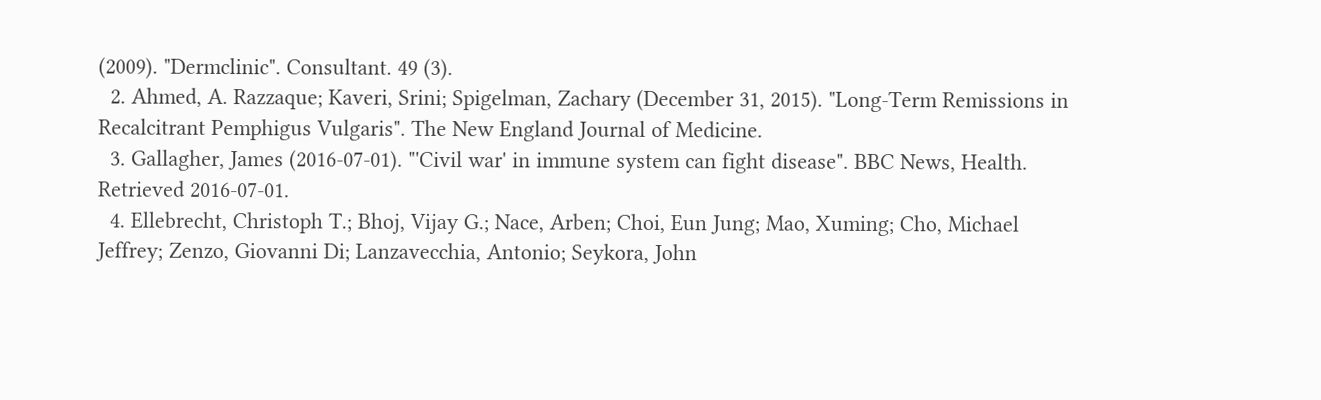(2009). "Dermclinic". Consultant. 49 (3).
  2. Ahmed, A. Razzaque; Kaveri, Srini; Spigelman, Zachary (December 31, 2015). "Long-Term Remissions in Recalcitrant Pemphigus Vulgaris". The New England Journal of Medicine.
  3. Gallagher, James (2016-07-01). "'Civil war' in immune system can fight disease". BBC News, Health. Retrieved 2016-07-01.
  4. Ellebrecht, Christoph T.; Bhoj, Vijay G.; Nace, Arben; Choi, Eun Jung; Mao, Xuming; Cho, Michael Jeffrey; Zenzo, Giovanni Di; Lanzavecchia, Antonio; Seykora, John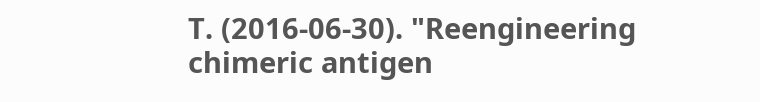T. (2016-06-30). "Reengineering chimeric antigen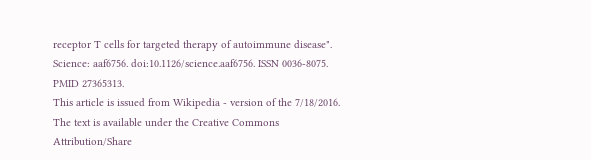receptor T cells for targeted therapy of autoimmune disease". Science: aaf6756. doi:10.1126/science.aaf6756. ISSN 0036-8075. PMID 27365313.
This article is issued from Wikipedia - version of the 7/18/2016. The text is available under the Creative Commons Attribution/Share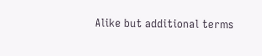Alike but additional terms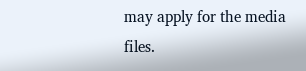may apply for the media files.